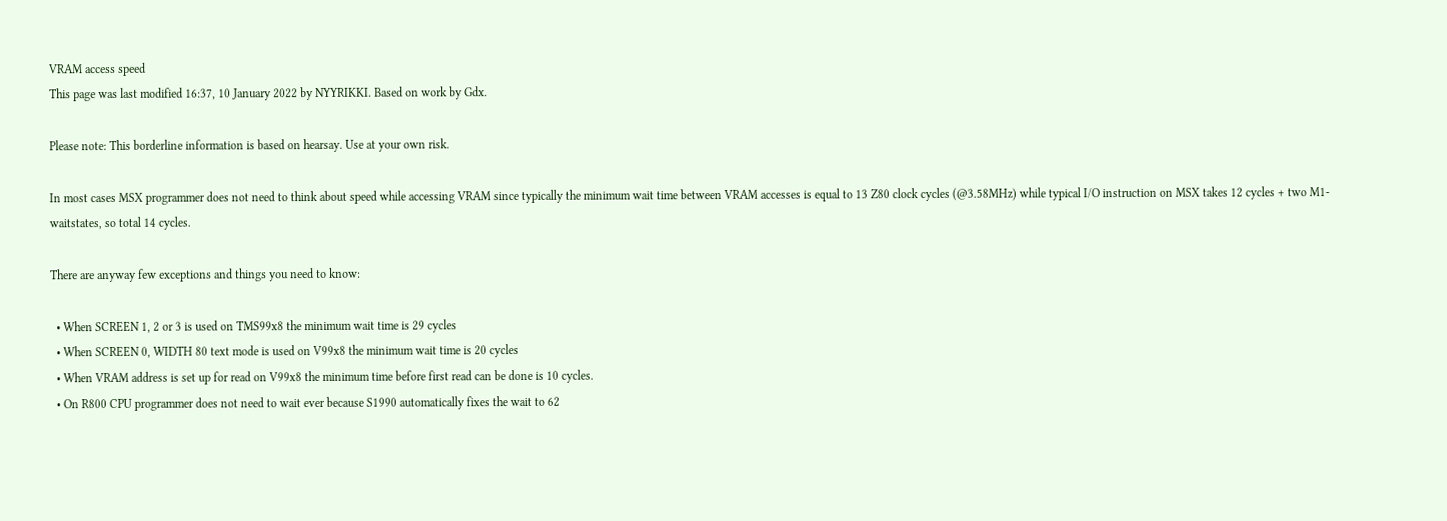VRAM access speed
This page was last modified 16:37, 10 January 2022 by NYYRIKKI. Based on work by Gdx.

Please note: This borderline information is based on hearsay. Use at your own risk.

In most cases MSX programmer does not need to think about speed while accessing VRAM since typically the minimum wait time between VRAM accesses is equal to 13 Z80 clock cycles (@3.58MHz) while typical I/O instruction on MSX takes 12 cycles + two M1-waitstates, so total 14 cycles.

There are anyway few exceptions and things you need to know:

  • When SCREEN 1, 2 or 3 is used on TMS99x8 the minimum wait time is 29 cycles
  • When SCREEN 0, WIDTH 80 text mode is used on V99x8 the minimum wait time is 20 cycles
  • When VRAM address is set up for read on V99x8 the minimum time before first read can be done is 10 cycles.
  • On R800 CPU programmer does not need to wait ever because S1990 automatically fixes the wait to 62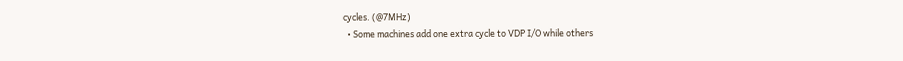cycles. (@7MHz)
  • Some machines add one extra cycle to VDP I/O while others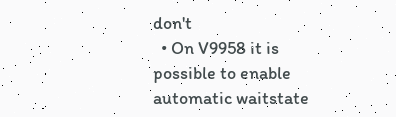don't
  • On V9958 it is possible to enable automatic waitstate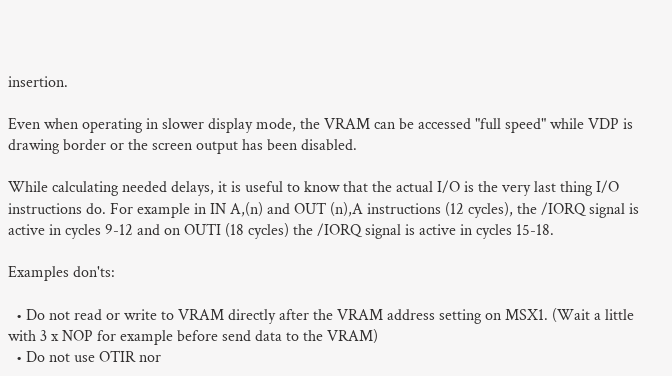insertion.

Even when operating in slower display mode, the VRAM can be accessed "full speed" while VDP is drawing border or the screen output has been disabled.

While calculating needed delays, it is useful to know that the actual I/O is the very last thing I/O instructions do. For example in IN A,(n) and OUT (n),A instructions (12 cycles), the /IORQ signal is active in cycles 9-12 and on OUTI (18 cycles) the /IORQ signal is active in cycles 15-18.

Examples don'ts:

  • Do not read or write to VRAM directly after the VRAM address setting on MSX1. (Wait a little with 3 x NOP for example before send data to the VRAM)
  • Do not use OTIR nor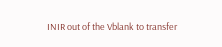INIR out of the Vblank to transfer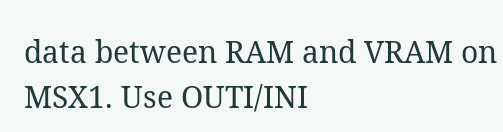data between RAM and VRAM on MSX1. Use OUTI/INI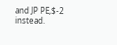and JP PE,$-2 instead.